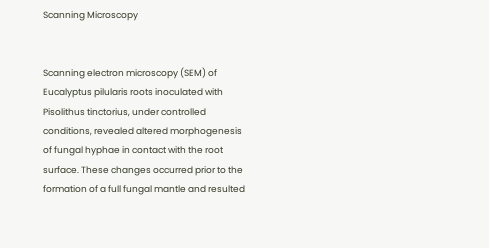Scanning Microscopy


Scanning electron microscopy (SEM) of Eucalyptus pilularis roots inoculated with Pisolithus tinctorius, under controlled conditions, revealed altered morphogenesis of fungal hyphae in contact with the root surface. These changes occurred prior to the formation of a full fungal mantle and resulted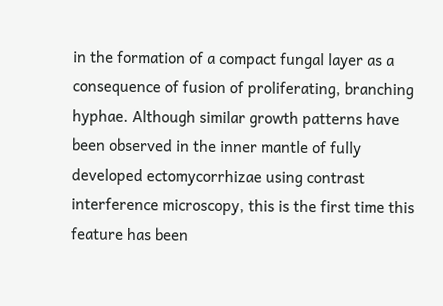in the formation of a compact fungal layer as a consequence of fusion of proliferating, branching hyphae. Although similar growth patterns have been observed in the inner mantle of fully developed ectomycorrhizae using contrast interference microscopy, this is the first time this feature has been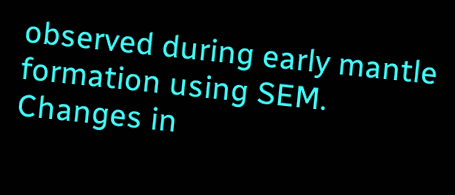observed during early mantle formation using SEM. Changes in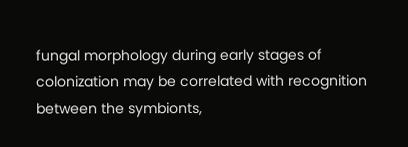fungal morphology during early stages of colonization may be correlated with recognition between the symbionts,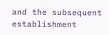and the subsequent establishment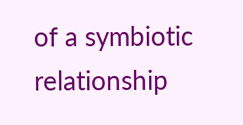of a symbiotic relationship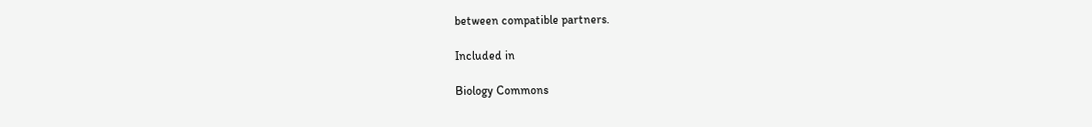between compatible partners.

Included in

Biology Commons